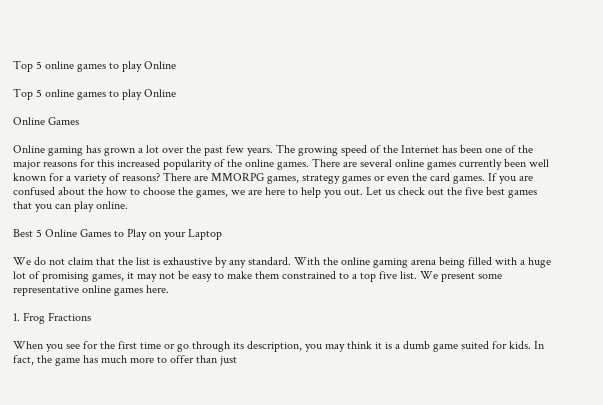Top 5 online games to play Online

Top 5 online games to play Online

Online Games

Online gaming has grown a lot over the past few years. The growing speed of the Internet has been one of the major reasons for this increased popularity of the online games. There are several online games currently been well known for a variety of reasons? There are MMORPG games, strategy games or even the card games. If you are confused about the how to choose the games, we are here to help you out. Let us check out the five best games that you can play online.

Best 5 Online Games to Play on your Laptop

We do not claim that the list is exhaustive by any standard. With the online gaming arena being filled with a huge lot of promising games, it may not be easy to make them constrained to a top five list. We present some representative online games here.

1. Frog Fractions

When you see for the first time or go through its description, you may think it is a dumb game suited for kids. In fact, the game has much more to offer than just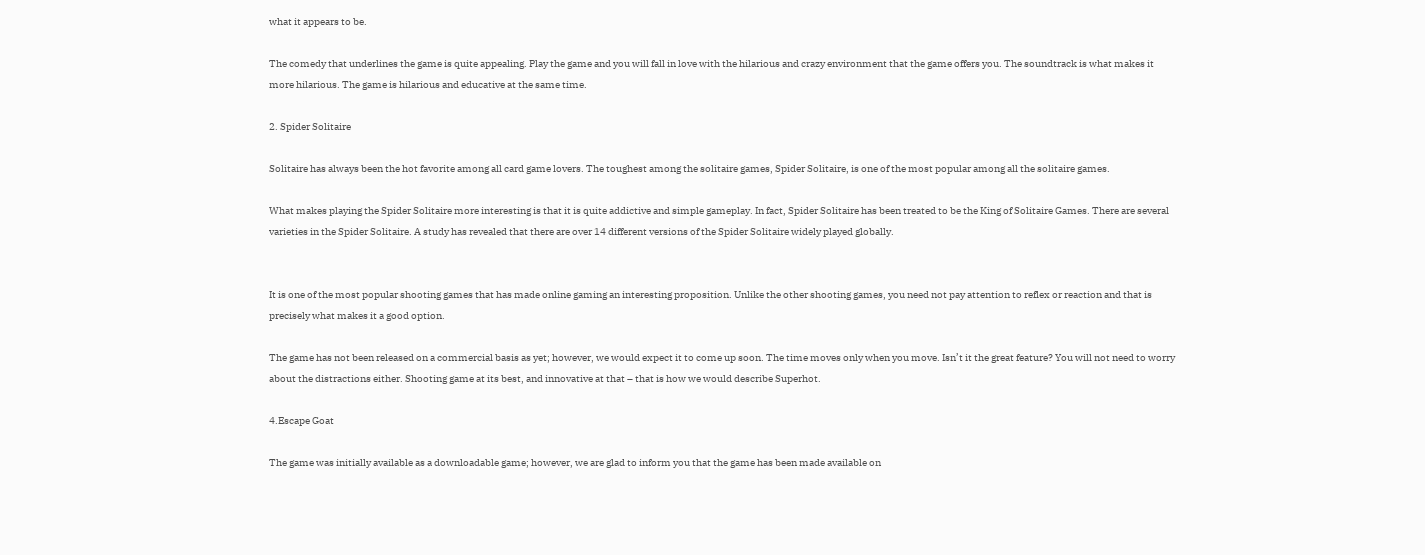what it appears to be.

The comedy that underlines the game is quite appealing. Play the game and you will fall in love with the hilarious and crazy environment that the game offers you. The soundtrack is what makes it more hilarious. The game is hilarious and educative at the same time.

2. Spider Solitaire

Solitaire has always been the hot favorite among all card game lovers. The toughest among the solitaire games, Spider Solitaire, is one of the most popular among all the solitaire games.

What makes playing the Spider Solitaire more interesting is that it is quite addictive and simple gameplay. In fact, Spider Solitaire has been treated to be the King of Solitaire Games. There are several varieties in the Spider Solitaire. A study has revealed that there are over 14 different versions of the Spider Solitaire widely played globally.


It is one of the most popular shooting games that has made online gaming an interesting proposition. Unlike the other shooting games, you need not pay attention to reflex or reaction and that is precisely what makes it a good option.

The game has not been released on a commercial basis as yet; however, we would expect it to come up soon. The time moves only when you move. Isn’t it the great feature? You will not need to worry about the distractions either. Shooting game at its best, and innovative at that – that is how we would describe Superhot.

4.Escape Goat

The game was initially available as a downloadable game; however, we are glad to inform you that the game has been made available on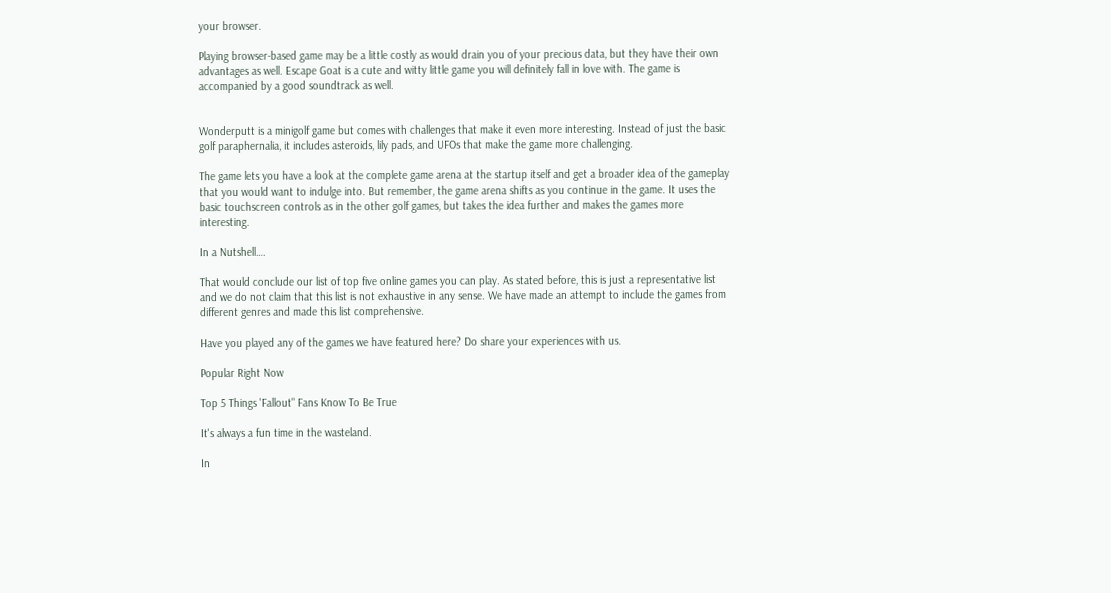your browser.

Playing browser-based game may be a little costly as would drain you of your precious data, but they have their own advantages as well. Escape Goat is a cute and witty little game you will definitely fall in love with. The game is accompanied by a good soundtrack as well.


Wonderputt is a minigolf game but comes with challenges that make it even more interesting. Instead of just the basic golf paraphernalia, it includes asteroids, lily pads, and UFOs that make the game more challenging.

The game lets you have a look at the complete game arena at the startup itself and get a broader idea of the gameplay that you would want to indulge into. But remember, the game arena shifts as you continue in the game. It uses the basic touchscreen controls as in the other golf games, but takes the idea further and makes the games more interesting.

In a Nutshell….

That would conclude our list of top five online games you can play. As stated before, this is just a representative list and we do not claim that this list is not exhaustive in any sense. We have made an attempt to include the games from different genres and made this list comprehensive.

Have you played any of the games we have featured here? Do share your experiences with us.

Popular Right Now

Top 5 Things 'Fallout" Fans Know To Be True

It's always a fun time in the wasteland.

In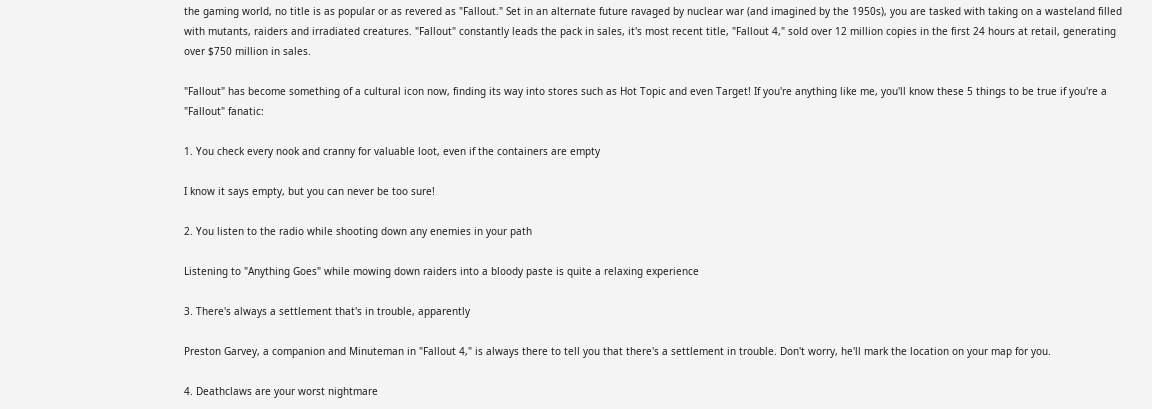the gaming world, no title is as popular or as revered as "Fallout." Set in an alternate future ravaged by nuclear war (and imagined by the 1950s), you are tasked with taking on a wasteland filled with mutants, raiders and irradiated creatures. "Fallout" constantly leads the pack in sales, it's most recent title, "Fallout 4," sold over 12 million copies in the first 24 hours at retail, generating over $750 million in sales.

"Fallout" has become something of a cultural icon now, finding its way into stores such as Hot Topic and even Target! If you're anything like me, you'll know these 5 things to be true if you're a "Fallout" fanatic:

1. You check every nook and cranny for valuable loot, even if the containers are empty

I know it says empty, but you can never be too sure!

2. You listen to the radio while shooting down any enemies in your path

Listening to "Anything Goes" while mowing down raiders into a bloody paste is quite a relaxing experience

3. There's always a settlement that's in trouble, apparently

Preston Garvey, a companion and Minuteman in "Fallout 4," is always there to tell you that there's a settlement in trouble. Don't worry, he'll mark the location on your map for you.

4. Deathclaws are your worst nightmare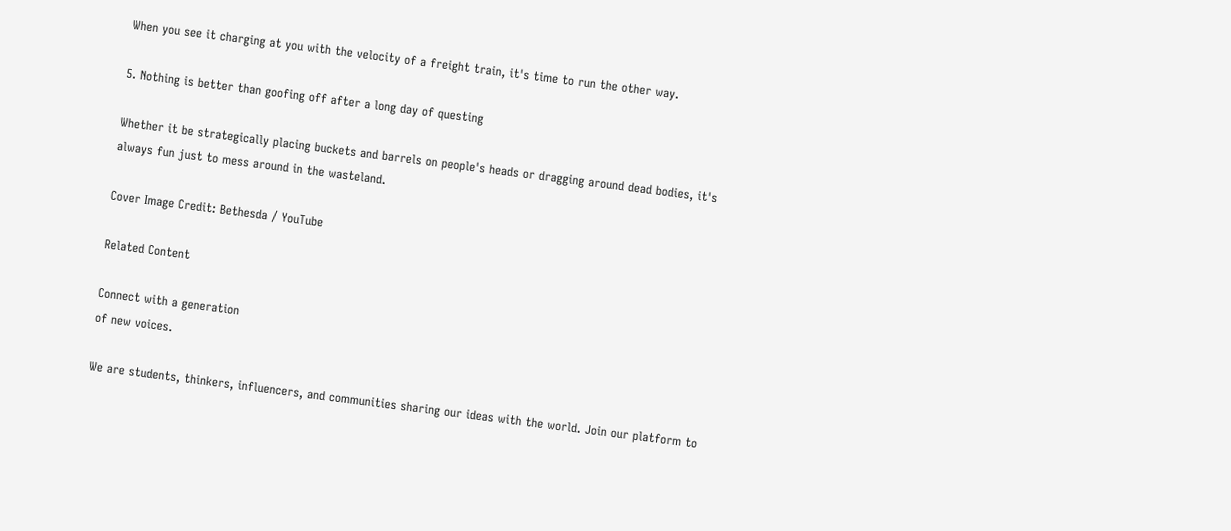When you see it charging at you with the velocity of a freight train, it's time to run the other way.

5. Nothing is better than goofing off after a long day of questing

Whether it be strategically placing buckets and barrels on people's heads or dragging around dead bodies, it's always fun just to mess around in the wasteland.

Cover Image Credit: Bethesda / YouTube

Related Content

Connect with a generation
of new voices.

We are students, thinkers, influencers, and communities sharing our ideas with the world. Join our platform to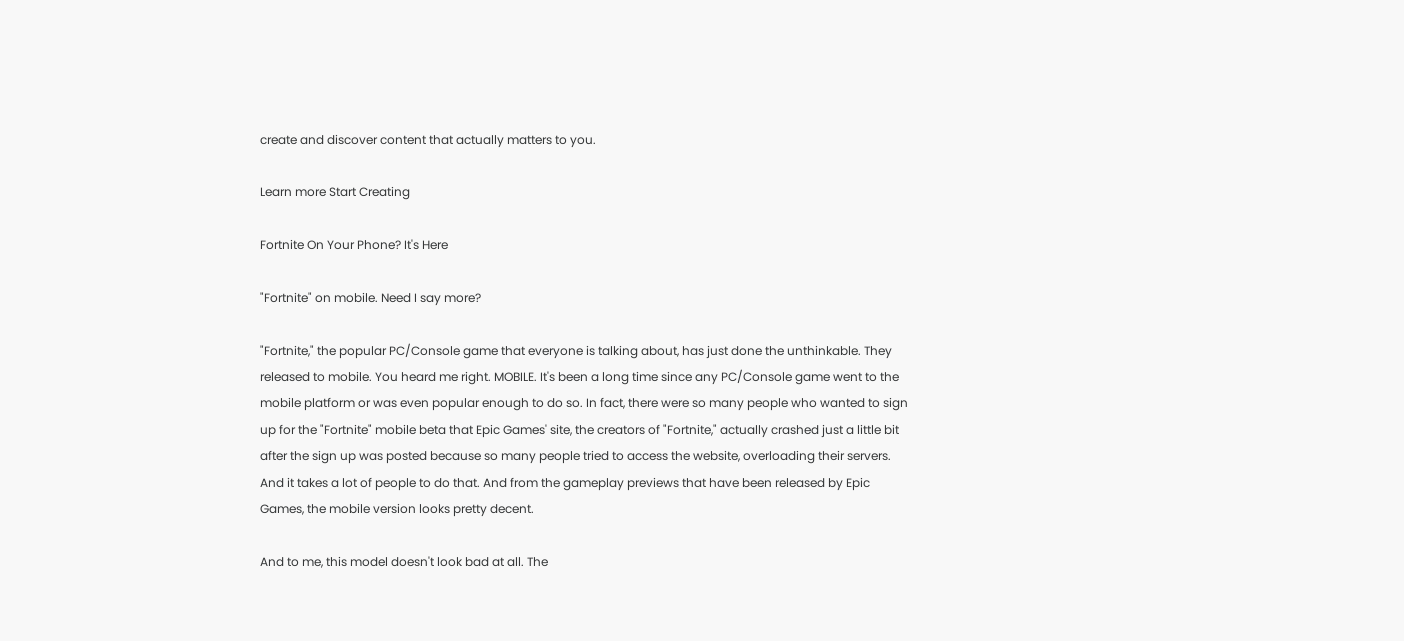create and discover content that actually matters to you.

Learn more Start Creating

Fortnite On Your Phone? It's Here

"Fortnite" on mobile. Need I say more?

"Fortnite," the popular PC/Console game that everyone is talking about, has just done the unthinkable. They released to mobile. You heard me right. MOBILE. It's been a long time since any PC/Console game went to the mobile platform or was even popular enough to do so. In fact, there were so many people who wanted to sign up for the "Fortnite" mobile beta that Epic Games' site, the creators of "Fortnite," actually crashed just a little bit after the sign up was posted because so many people tried to access the website, overloading their servers. And it takes a lot of people to do that. And from the gameplay previews that have been released by Epic Games, the mobile version looks pretty decent.

And to me, this model doesn't look bad at all. The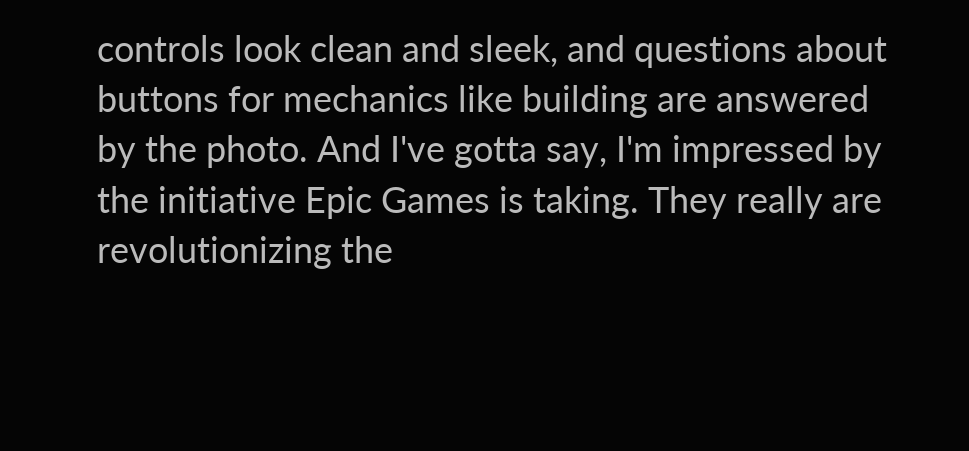controls look clean and sleek, and questions about buttons for mechanics like building are answered by the photo. And I've gotta say, I'm impressed by the initiative Epic Games is taking. They really are revolutionizing the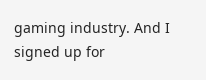gaming industry. And I signed up for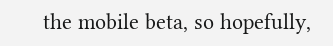the mobile beta, so hopefully,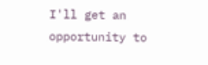I'll get an opportunity to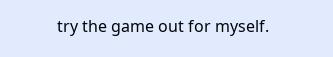try the game out for myself.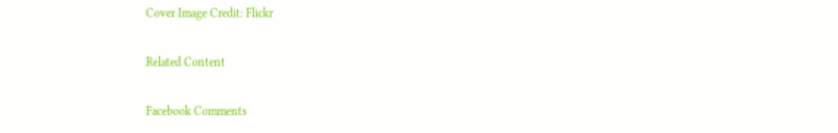Cover Image Credit: Flickr

Related Content

Facebook Comments